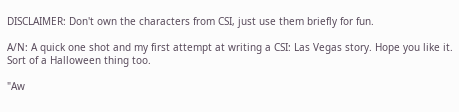DISCLAIMER: Don't own the characters from CSI, just use them briefly for fun.

A/N: A quick one shot and my first attempt at writing a CSI: Las Vegas story. Hope you like it. Sort of a Halloween thing too.

"Aw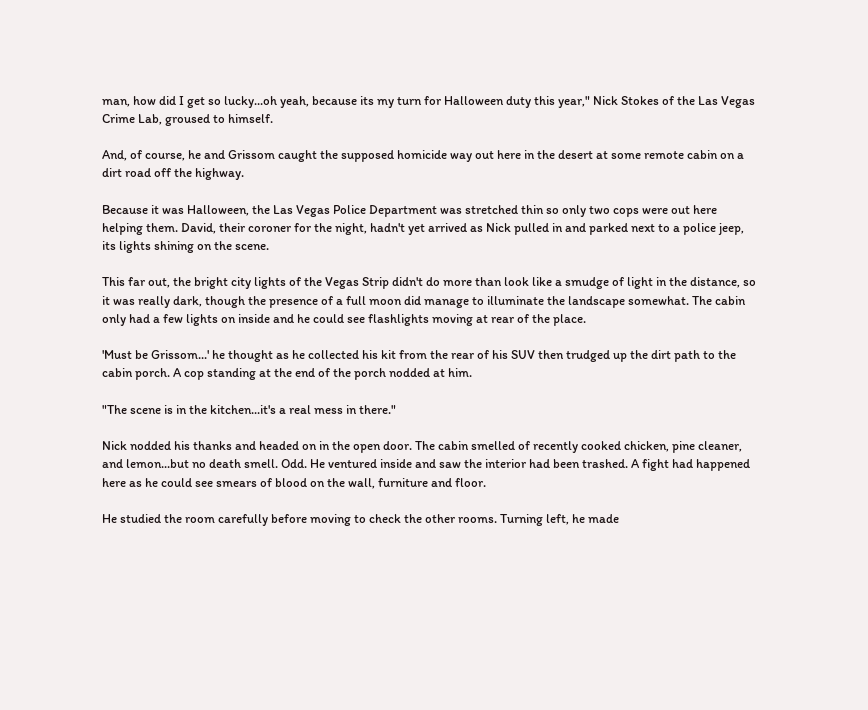man, how did I get so lucky...oh yeah, because its my turn for Halloween duty this year," Nick Stokes of the Las Vegas Crime Lab, groused to himself.

And, of course, he and Grissom caught the supposed homicide way out here in the desert at some remote cabin on a dirt road off the highway.

Because it was Halloween, the Las Vegas Police Department was stretched thin so only two cops were out here helping them. David, their coroner for the night, hadn't yet arrived as Nick pulled in and parked next to a police jeep, its lights shining on the scene.

This far out, the bright city lights of the Vegas Strip didn't do more than look like a smudge of light in the distance, so it was really dark, though the presence of a full moon did manage to illuminate the landscape somewhat. The cabin only had a few lights on inside and he could see flashlights moving at rear of the place.

'Must be Grissom...' he thought as he collected his kit from the rear of his SUV then trudged up the dirt path to the cabin porch. A cop standing at the end of the porch nodded at him.

"The scene is in the kitchen...it's a real mess in there."

Nick nodded his thanks and headed on in the open door. The cabin smelled of recently cooked chicken, pine cleaner, and lemon...but no death smell. Odd. He ventured inside and saw the interior had been trashed. A fight had happened here as he could see smears of blood on the wall, furniture and floor.

He studied the room carefully before moving to check the other rooms. Turning left, he made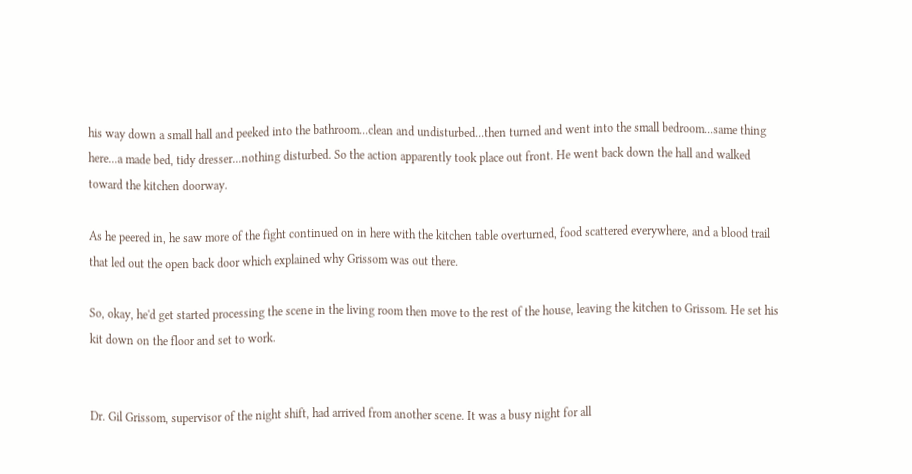his way down a small hall and peeked into the bathroom...clean and undisturbed...then turned and went into the small bedroom...same thing here...a made bed, tidy dresser...nothing disturbed. So the action apparently took place out front. He went back down the hall and walked toward the kitchen doorway.

As he peered in, he saw more of the fight continued on in here with the kitchen table overturned, food scattered everywhere, and a blood trail that led out the open back door which explained why Grissom was out there.

So, okay, he'd get started processing the scene in the living room then move to the rest of the house, leaving the kitchen to Grissom. He set his kit down on the floor and set to work.


Dr. Gil Grissom, supervisor of the night shift, had arrived from another scene. It was a busy night for all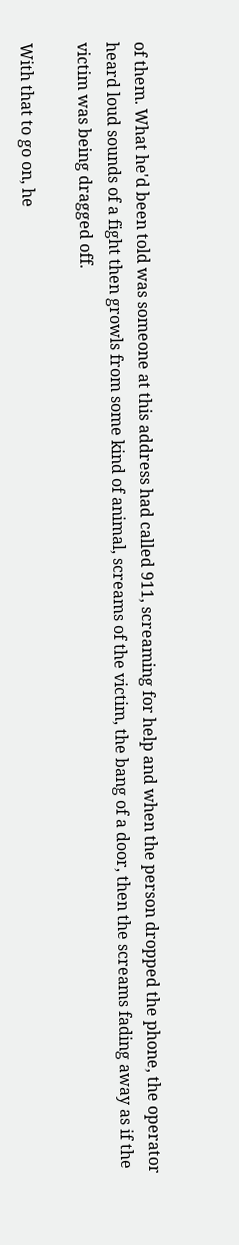of them. What he'd been told was someone at this address had called 911, screaming for help and when the person dropped the phone, the operator heard loud sounds of a fight then growls from some kind of animal, screams of the victim, the bang of a door, then the screams fading away as if the victim was being dragged off.

With that to go on, he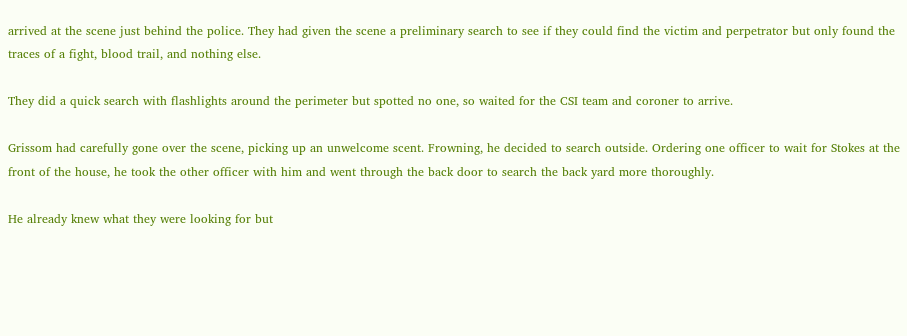arrived at the scene just behind the police. They had given the scene a preliminary search to see if they could find the victim and perpetrator but only found the traces of a fight, blood trail, and nothing else.

They did a quick search with flashlights around the perimeter but spotted no one, so waited for the CSI team and coroner to arrive.

Grissom had carefully gone over the scene, picking up an unwelcome scent. Frowning, he decided to search outside. Ordering one officer to wait for Stokes at the front of the house, he took the other officer with him and went through the back door to search the back yard more thoroughly.

He already knew what they were looking for but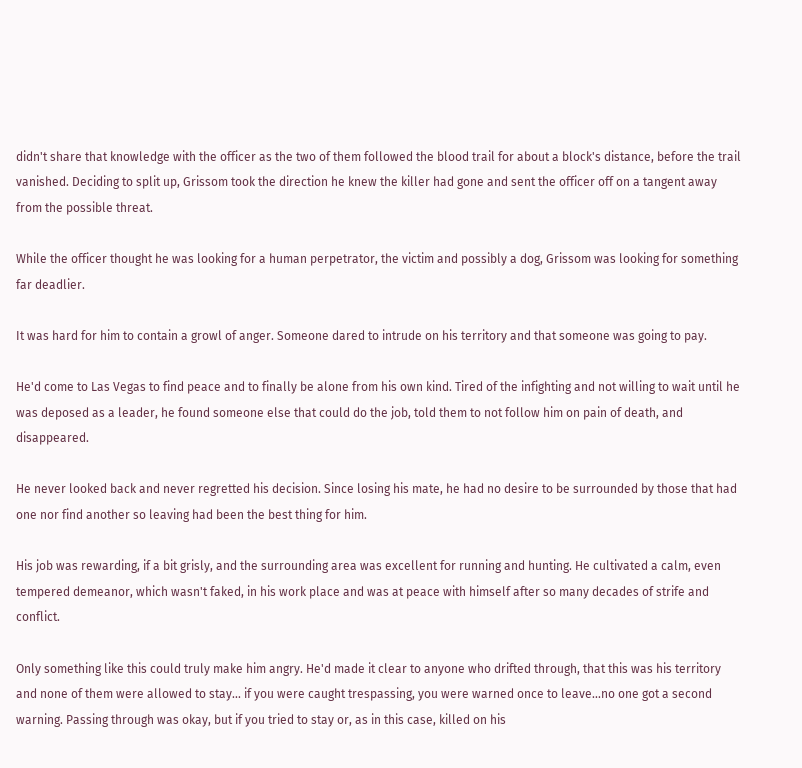didn't share that knowledge with the officer as the two of them followed the blood trail for about a block's distance, before the trail vanished. Deciding to split up, Grissom took the direction he knew the killer had gone and sent the officer off on a tangent away from the possible threat.

While the officer thought he was looking for a human perpetrator, the victim and possibly a dog, Grissom was looking for something far deadlier.

It was hard for him to contain a growl of anger. Someone dared to intrude on his territory and that someone was going to pay.

He'd come to Las Vegas to find peace and to finally be alone from his own kind. Tired of the infighting and not willing to wait until he was deposed as a leader, he found someone else that could do the job, told them to not follow him on pain of death, and disappeared.

He never looked back and never regretted his decision. Since losing his mate, he had no desire to be surrounded by those that had one nor find another so leaving had been the best thing for him.

His job was rewarding, if a bit grisly, and the surrounding area was excellent for running and hunting. He cultivated a calm, even tempered demeanor, which wasn't faked, in his work place and was at peace with himself after so many decades of strife and conflict.

Only something like this could truly make him angry. He'd made it clear to anyone who drifted through, that this was his territory and none of them were allowed to stay... if you were caught trespassing, you were warned once to leave...no one got a second warning. Passing through was okay, but if you tried to stay or, as in this case, killed on his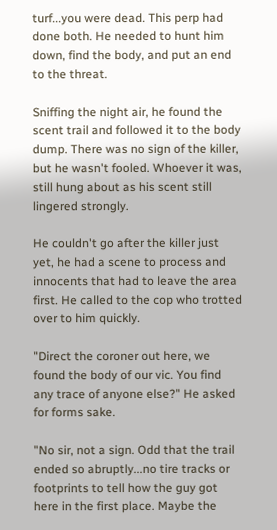turf...you were dead. This perp had done both. He needed to hunt him down, find the body, and put an end to the threat.

Sniffing the night air, he found the scent trail and followed it to the body dump. There was no sign of the killer, but he wasn't fooled. Whoever it was, still hung about as his scent still lingered strongly.

He couldn't go after the killer just yet, he had a scene to process and innocents that had to leave the area first. He called to the cop who trotted over to him quickly.

"Direct the coroner out here, we found the body of our vic. You find any trace of anyone else?" He asked for forms sake.

"No sir, not a sign. Odd that the trail ended so abruptly...no tire tracks or footprints to tell how the guy got here in the first place. Maybe the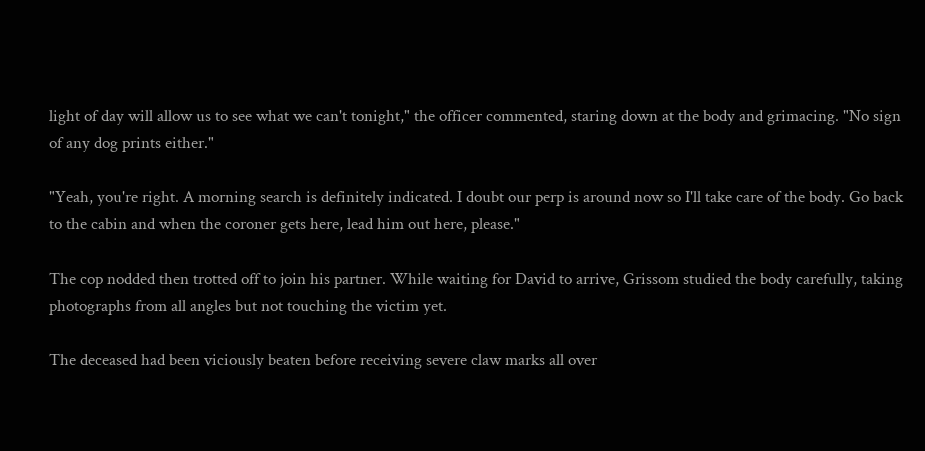light of day will allow us to see what we can't tonight," the officer commented, staring down at the body and grimacing. "No sign of any dog prints either."

"Yeah, you're right. A morning search is definitely indicated. I doubt our perp is around now so I'll take care of the body. Go back to the cabin and when the coroner gets here, lead him out here, please."

The cop nodded then trotted off to join his partner. While waiting for David to arrive, Grissom studied the body carefully, taking photographs from all angles but not touching the victim yet.

The deceased had been viciously beaten before receiving severe claw marks all over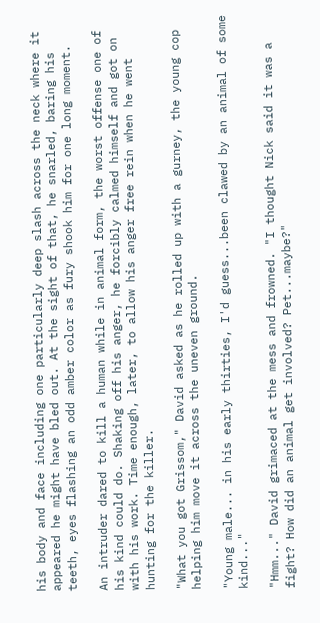his body and face including one particularly deep slash across the neck where it appeared he might have bled out. At the sight of that, he snarled, baring his teeth, eyes flashing an odd amber color as fury shook him for one long moment.

An intruder dared to kill a human while in animal form, the worst offense one of his kind could do. Shaking off his anger, he forcibly calmed himself and got on with his work. Time enough, later, to allow his anger free rein when he went hunting for the killer.

"What you got Grissom," David asked as he rolled up with a gurney, the young cop helping him move it across the uneven ground.

"Young male... in his early thirties, I'd guess...been clawed by an animal of some kind..."

"Hmm..." David grimaced at the mess and frowned. "I thought Nick said it was a fight? How did an animal get involved? Pet...maybe?"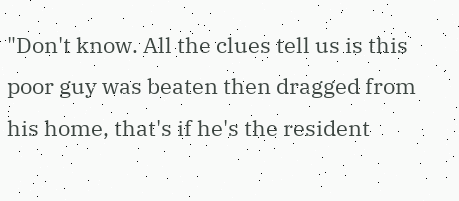"Don't know. All the clues tell us is this poor guy was beaten then dragged from his home, that's if he's the resident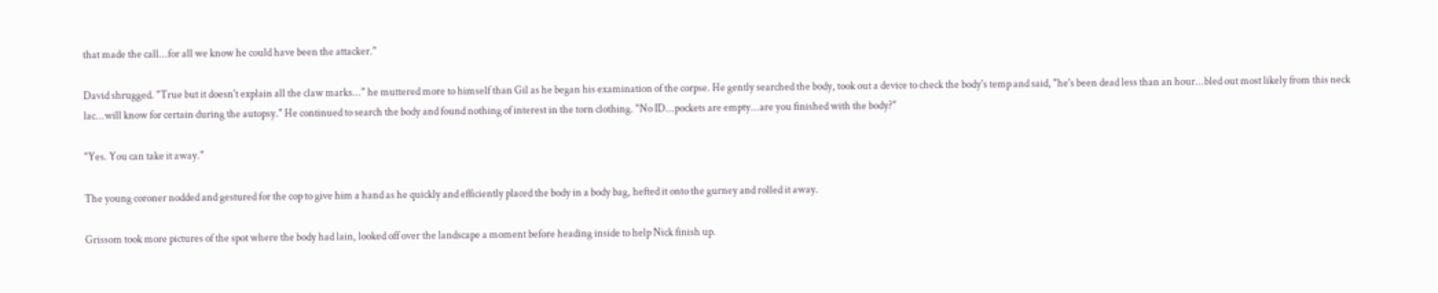that made the call...for all we know he could have been the attacker."

David shrugged. "True but it doesn't explain all the claw marks..." he muttered more to himself than Gil as he began his examination of the corpse. He gently searched the body, took out a device to check the body's temp and said, "he's been dead less than an hour...bled out most likely from this neck lac...will know for certain during the autopsy." He continued to search the body and found nothing of interest in the torn clothing. "No ID...pockets are empty...are you finished with the body?"

"Yes. You can take it away."

The young coroner nodded and gestured for the cop to give him a hand as he quickly and efficiently placed the body in a body bag, hefted it onto the gurney and rolled it away.

Grissom took more pictures of the spot where the body had lain, looked off over the landscape a moment before heading inside to help Nick finish up.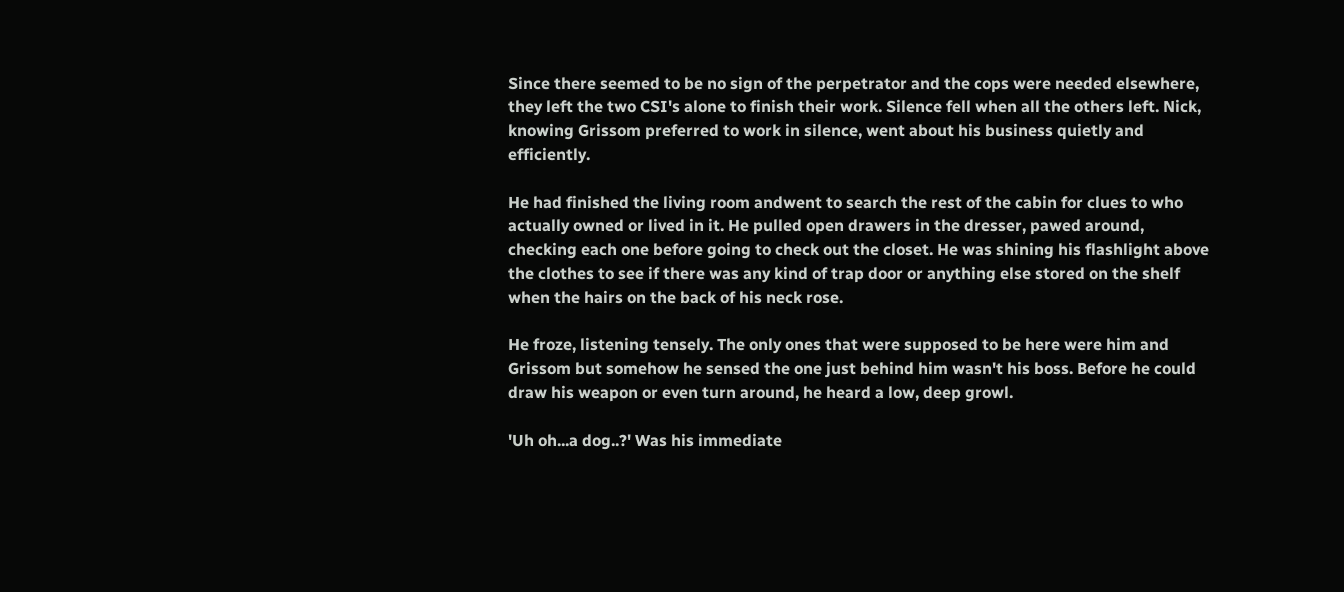Since there seemed to be no sign of the perpetrator and the cops were needed elsewhere, they left the two CSI's alone to finish their work. Silence fell when all the others left. Nick, knowing Grissom preferred to work in silence, went about his business quietly and efficiently.

He had finished the living room andwent to search the rest of the cabin for clues to who actually owned or lived in it. He pulled open drawers in the dresser, pawed around, checking each one before going to check out the closet. He was shining his flashlight above the clothes to see if there was any kind of trap door or anything else stored on the shelf when the hairs on the back of his neck rose.

He froze, listening tensely. The only ones that were supposed to be here were him and Grissom but somehow he sensed the one just behind him wasn't his boss. Before he could draw his weapon or even turn around, he heard a low, deep growl.

'Uh oh...a dog..?' Was his immediate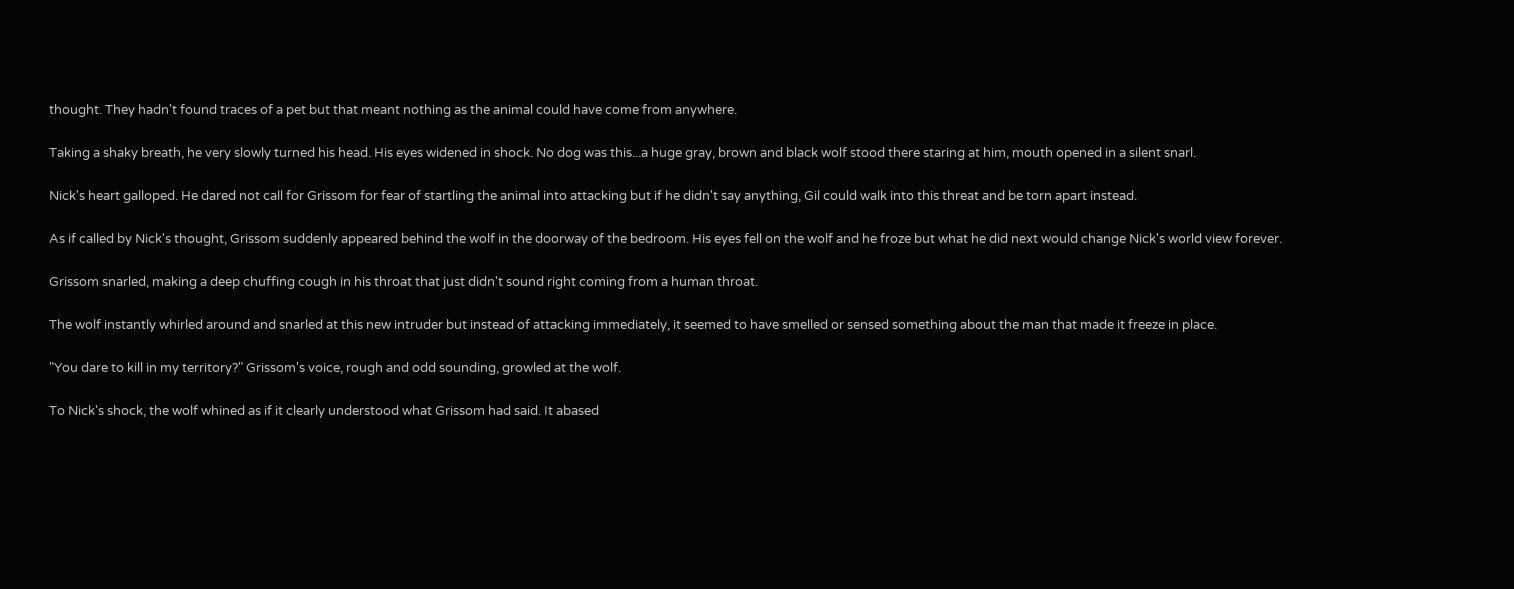thought. They hadn't found traces of a pet but that meant nothing as the animal could have come from anywhere.

Taking a shaky breath, he very slowly turned his head. His eyes widened in shock. No dog was this...a huge gray, brown and black wolf stood there staring at him, mouth opened in a silent snarl.

Nick's heart galloped. He dared not call for Grissom for fear of startling the animal into attacking but if he didn't say anything, Gil could walk into this threat and be torn apart instead.

As if called by Nick's thought, Grissom suddenly appeared behind the wolf in the doorway of the bedroom. His eyes fell on the wolf and he froze but what he did next would change Nick's world view forever.

Grissom snarled, making a deep chuffing cough in his throat that just didn't sound right coming from a human throat.

The wolf instantly whirled around and snarled at this new intruder but instead of attacking immediately, it seemed to have smelled or sensed something about the man that made it freeze in place.

"You dare to kill in my territory?" Grissom's voice, rough and odd sounding, growled at the wolf.

To Nick's shock, the wolf whined as if it clearly understood what Grissom had said. It abased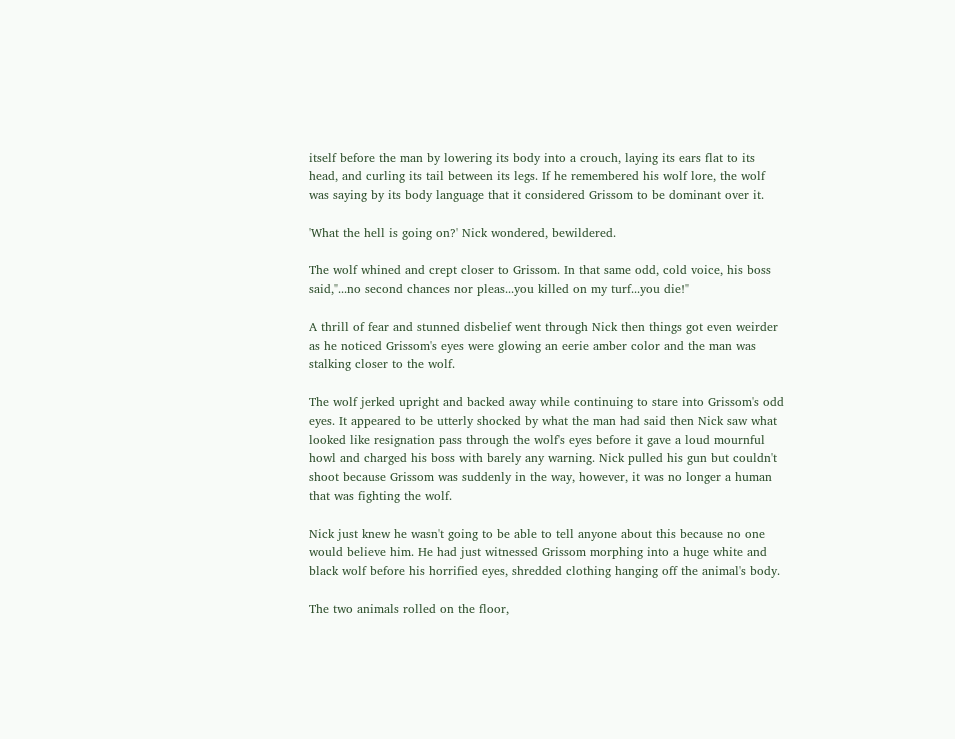itself before the man by lowering its body into a crouch, laying its ears flat to its head, and curling its tail between its legs. If he remembered his wolf lore, the wolf was saying by its body language that it considered Grissom to be dominant over it.

'What the hell is going on?' Nick wondered, bewildered.

The wolf whined and crept closer to Grissom. In that same odd, cold voice, his boss said,"...no second chances nor pleas...you killed on my turf...you die!"

A thrill of fear and stunned disbelief went through Nick then things got even weirder as he noticed Grissom's eyes were glowing an eerie amber color and the man was stalking closer to the wolf.

The wolf jerked upright and backed away while continuing to stare into Grissom's odd eyes. It appeared to be utterly shocked by what the man had said then Nick saw what looked like resignation pass through the wolf's eyes before it gave a loud mournful howl and charged his boss with barely any warning. Nick pulled his gun but couldn't shoot because Grissom was suddenly in the way, however, it was no longer a human that was fighting the wolf.

Nick just knew he wasn't going to be able to tell anyone about this because no one would believe him. He had just witnessed Grissom morphing into a huge white and black wolf before his horrified eyes, shredded clothing hanging off the animal's body.

The two animals rolled on the floor,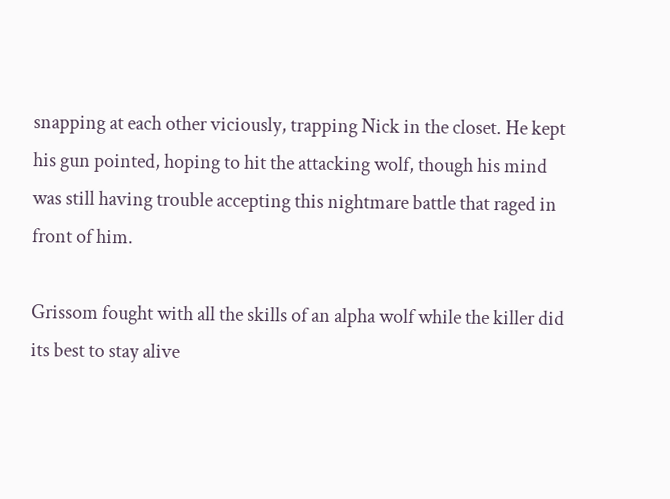snapping at each other viciously, trapping Nick in the closet. He kept his gun pointed, hoping to hit the attacking wolf, though his mind was still having trouble accepting this nightmare battle that raged in front of him.

Grissom fought with all the skills of an alpha wolf while the killer did its best to stay alive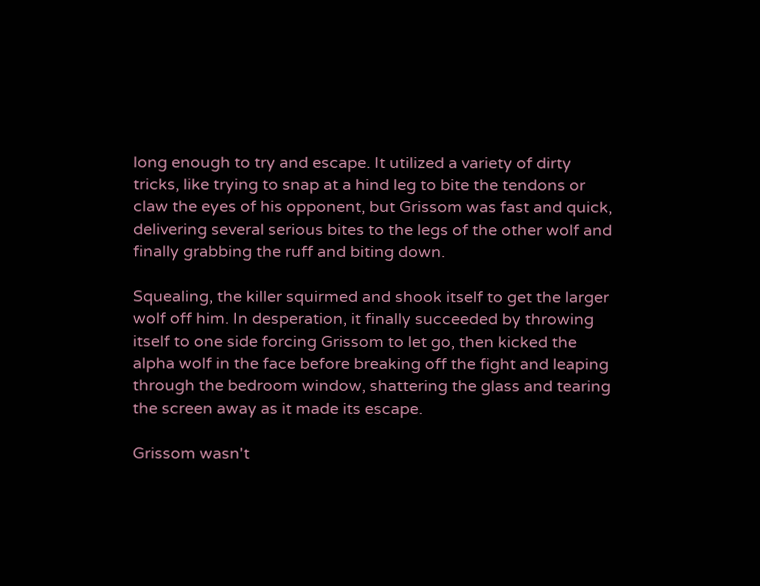long enough to try and escape. It utilized a variety of dirty tricks, like trying to snap at a hind leg to bite the tendons or claw the eyes of his opponent, but Grissom was fast and quick, delivering several serious bites to the legs of the other wolf and finally grabbing the ruff and biting down.

Squealing, the killer squirmed and shook itself to get the larger wolf off him. In desperation, it finally succeeded by throwing itself to one side forcing Grissom to let go, then kicked the alpha wolf in the face before breaking off the fight and leaping through the bedroom window, shattering the glass and tearing the screen away as it made its escape.

Grissom wasn't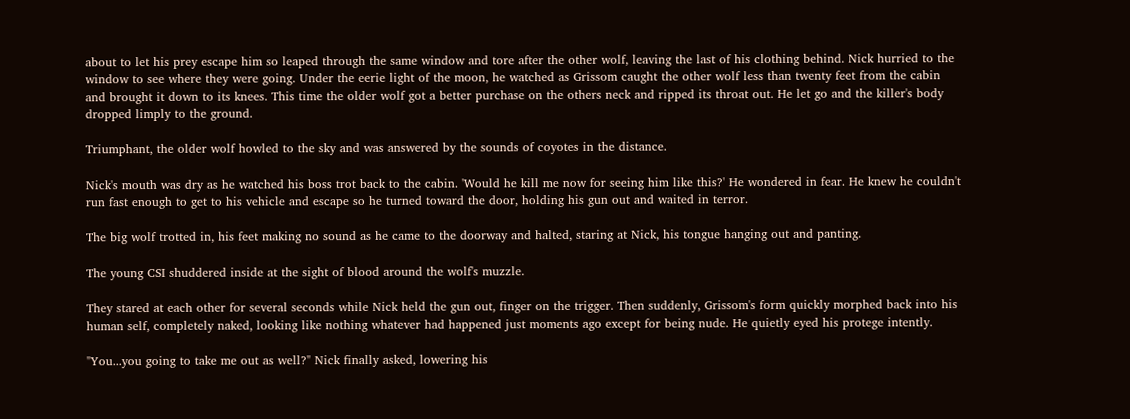about to let his prey escape him so leaped through the same window and tore after the other wolf, leaving the last of his clothing behind. Nick hurried to the window to see where they were going. Under the eerie light of the moon, he watched as Grissom caught the other wolf less than twenty feet from the cabin and brought it down to its knees. This time the older wolf got a better purchase on the others neck and ripped its throat out. He let go and the killer's body dropped limply to the ground.

Triumphant, the older wolf howled to the sky and was answered by the sounds of coyotes in the distance.

Nick's mouth was dry as he watched his boss trot back to the cabin. 'Would he kill me now for seeing him like this?' He wondered in fear. He knew he couldn't run fast enough to get to his vehicle and escape so he turned toward the door, holding his gun out and waited in terror.

The big wolf trotted in, his feet making no sound as he came to the doorway and halted, staring at Nick, his tongue hanging out and panting.

The young CSI shuddered inside at the sight of blood around the wolf's muzzle.

They stared at each other for several seconds while Nick held the gun out, finger on the trigger. Then suddenly, Grissom's form quickly morphed back into his human self, completely naked, looking like nothing whatever had happened just moments ago except for being nude. He quietly eyed his protege intently.

"You...you going to take me out as well?" Nick finally asked, lowering his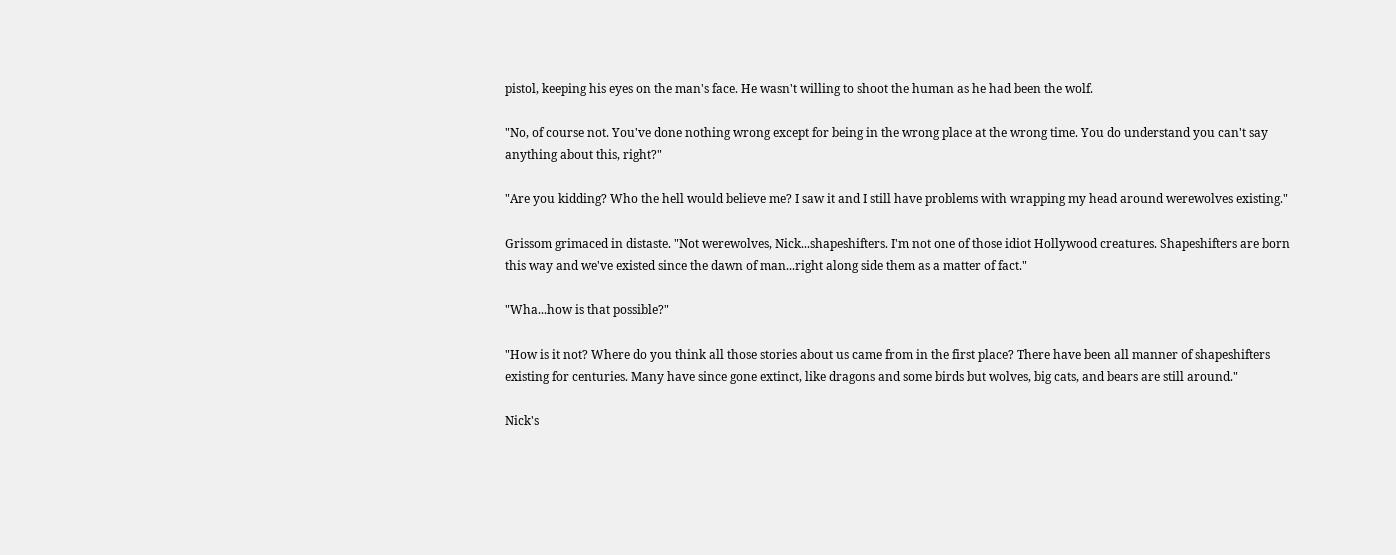pistol, keeping his eyes on the man's face. He wasn't willing to shoot the human as he had been the wolf.

"No, of course not. You've done nothing wrong except for being in the wrong place at the wrong time. You do understand you can't say anything about this, right?"

"Are you kidding? Who the hell would believe me? I saw it and I still have problems with wrapping my head around werewolves existing."

Grissom grimaced in distaste. "Not werewolves, Nick...shapeshifters. I'm not one of those idiot Hollywood creatures. Shapeshifters are born this way and we've existed since the dawn of man...right along side them as a matter of fact."

"Wha...how is that possible?"

"How is it not? Where do you think all those stories about us came from in the first place? There have been all manner of shapeshifters existing for centuries. Many have since gone extinct, like dragons and some birds but wolves, big cats, and bears are still around."

Nick's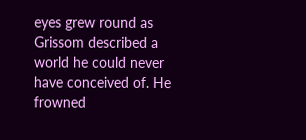eyes grew round as Grissom described a world he could never have conceived of. He frowned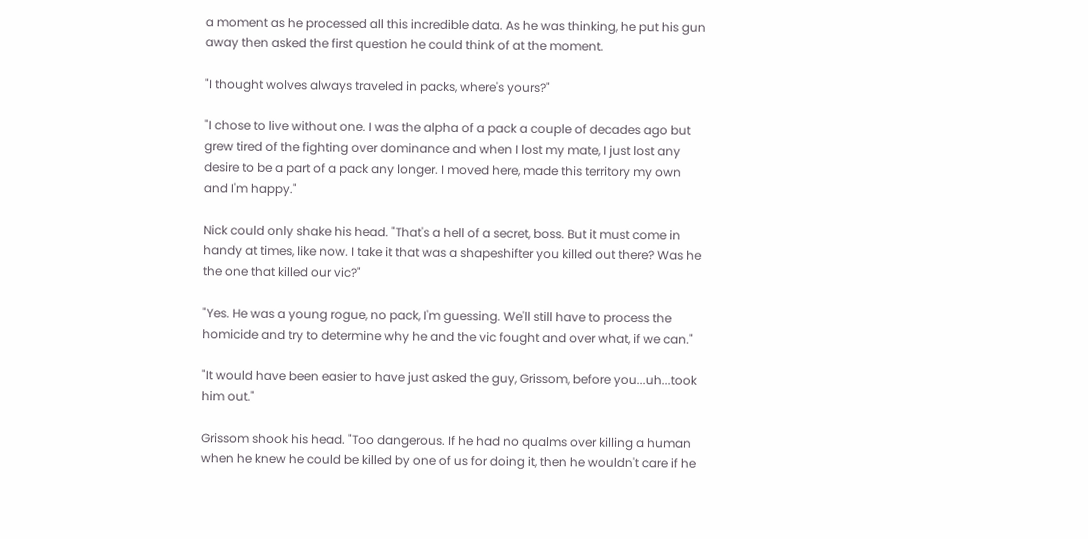a moment as he processed all this incredible data. As he was thinking, he put his gun away then asked the first question he could think of at the moment.

"I thought wolves always traveled in packs, where's yours?"

"I chose to live without one. I was the alpha of a pack a couple of decades ago but grew tired of the fighting over dominance and when I lost my mate, I just lost any desire to be a part of a pack any longer. I moved here, made this territory my own and I'm happy."

Nick could only shake his head. "That's a hell of a secret, boss. But it must come in handy at times, like now. I take it that was a shapeshifter you killed out there? Was he the one that killed our vic?"

"Yes. He was a young rogue, no pack, I'm guessing. We'll still have to process the homicide and try to determine why he and the vic fought and over what, if we can."

"It would have been easier to have just asked the guy, Grissom, before you...uh...took him out."

Grissom shook his head. "Too dangerous. If he had no qualms over killing a human when he knew he could be killed by one of us for doing it, then he wouldn't care if he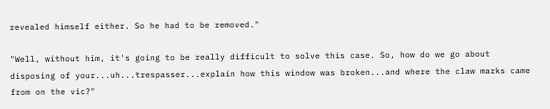revealed himself either. So he had to be removed."

"Well, without him, it's going to be really difficult to solve this case. So, how do we go about disposing of your...uh...trespasser...explain how this window was broken...and where the claw marks came from on the vic?"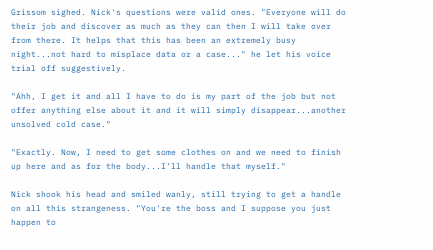Grissom sighed. Nick's questions were valid ones. "Everyone will do their job and discover as much as they can then I will take over from there. It helps that this has been an extremely busy night...not hard to misplace data or a case..." he let his voice trial off suggestively.

"Ahh, I get it and all I have to do is my part of the job but not offer anything else about it and it will simply disappear...another unsolved cold case."

"Exactly. Now, I need to get some clothes on and we need to finish up here and as for the body...I'll handle that myself."

Nick shook his head and smiled wanly, still trying to get a handle on all this strangeness. "You're the boss and I suppose you just happen to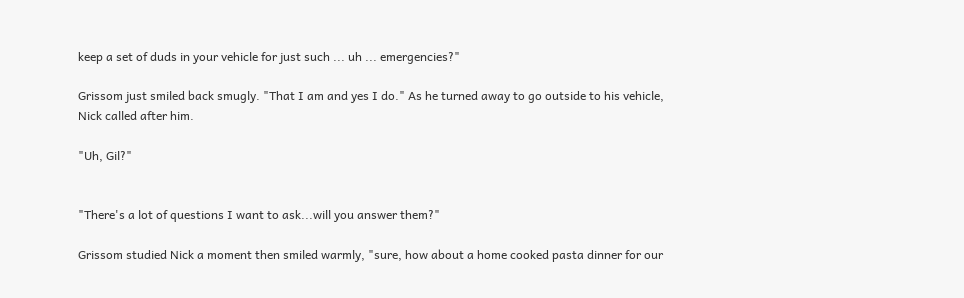keep a set of duds in your vehicle for just such ... uh ... emergencies?"

Grissom just smiled back smugly. "That I am and yes I do." As he turned away to go outside to his vehicle, Nick called after him.

"Uh, Gil?"


"There's a lot of questions I want to ask...will you answer them?"

Grissom studied Nick a moment then smiled warmly, "sure, how about a home cooked pasta dinner for our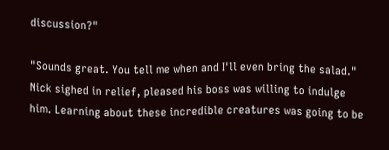discussion?"

"Sounds great. You tell me when and I'll even bring the salad." Nick sighed in relief, pleased his boss was willing to indulge him. Learning about these incredible creatures was going to be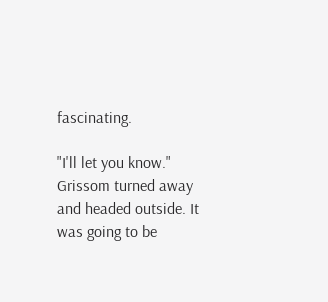fascinating.

"I'll let you know." Grissom turned away and headed outside. It was going to be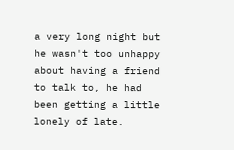a very long night but he wasn't too unhappy about having a friend to talk to, he had been getting a little lonely of late.